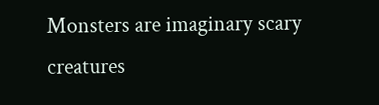Monsters are imaginary scary creatures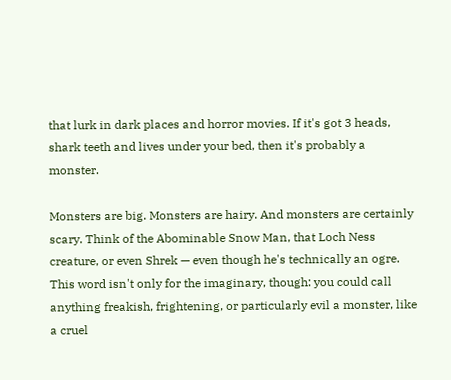that lurk in dark places and horror movies. If it's got 3 heads, shark teeth and lives under your bed, then it's probably a monster.

Monsters are big. Monsters are hairy. And monsters are certainly scary. Think of the Abominable Snow Man, that Loch Ness creature, or even Shrek — even though he's technically an ogre. This word isn't only for the imaginary, though: you could call anything freakish, frightening, or particularly evil a monster, like a cruel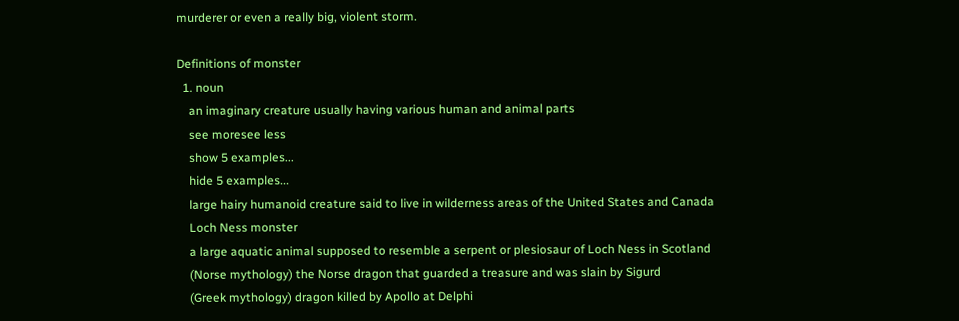murderer or even a really big, violent storm.

Definitions of monster
  1. noun
    an imaginary creature usually having various human and animal parts
    see moresee less
    show 5 examples...
    hide 5 examples...
    large hairy humanoid creature said to live in wilderness areas of the United States and Canada
    Loch Ness monster
    a large aquatic animal supposed to resemble a serpent or plesiosaur of Loch Ness in Scotland
    (Norse mythology) the Norse dragon that guarded a treasure and was slain by Sigurd
    (Greek mythology) dragon killed by Apollo at Delphi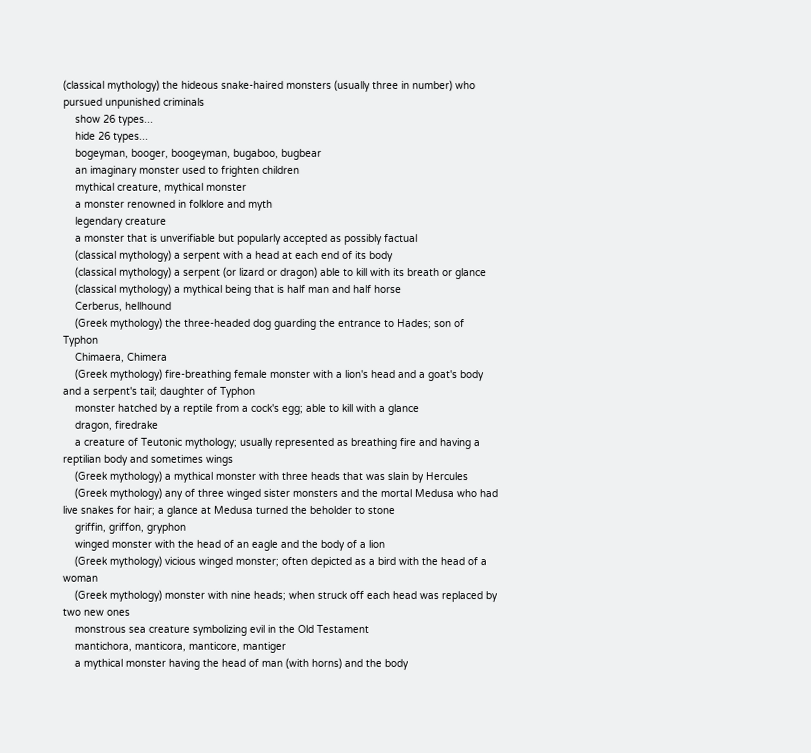(classical mythology) the hideous snake-haired monsters (usually three in number) who pursued unpunished criminals
    show 26 types...
    hide 26 types...
    bogeyman, booger, boogeyman, bugaboo, bugbear
    an imaginary monster used to frighten children
    mythical creature, mythical monster
    a monster renowned in folklore and myth
    legendary creature
    a monster that is unverifiable but popularly accepted as possibly factual
    (classical mythology) a serpent with a head at each end of its body
    (classical mythology) a serpent (or lizard or dragon) able to kill with its breath or glance
    (classical mythology) a mythical being that is half man and half horse
    Cerberus, hellhound
    (Greek mythology) the three-headed dog guarding the entrance to Hades; son of Typhon
    Chimaera, Chimera
    (Greek mythology) fire-breathing female monster with a lion's head and a goat's body and a serpent's tail; daughter of Typhon
    monster hatched by a reptile from a cock's egg; able to kill with a glance
    dragon, firedrake
    a creature of Teutonic mythology; usually represented as breathing fire and having a reptilian body and sometimes wings
    (Greek mythology) a mythical monster with three heads that was slain by Hercules
    (Greek mythology) any of three winged sister monsters and the mortal Medusa who had live snakes for hair; a glance at Medusa turned the beholder to stone
    griffin, griffon, gryphon
    winged monster with the head of an eagle and the body of a lion
    (Greek mythology) vicious winged monster; often depicted as a bird with the head of a woman
    (Greek mythology) monster with nine heads; when struck off each head was replaced by two new ones
    monstrous sea creature symbolizing evil in the Old Testament
    mantichora, manticora, manticore, mantiger
    a mythical monster having the head of man (with horns) and the body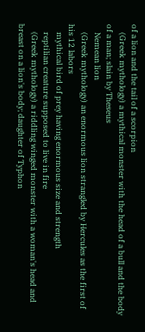of a lion and the tail of a scorpion
    (Greek mythology) a mythical monster with the head of a bull and the body of a man; slain by Theseus
    Nemean lion
    (Greek mythology) an enormous lion strangled by Hercules as the first of his 12 labors
    mythical bird of prey having enormous size and strength
    reptilian creature supposed to live in fire
    (Greek mythology) a riddling winged monster with a woman's head and breast on a lion's body; daughter of Typhon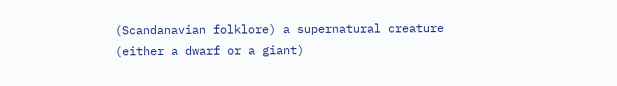(Scandanavian folklore) a supernatural creature (either a dwarf or a giant)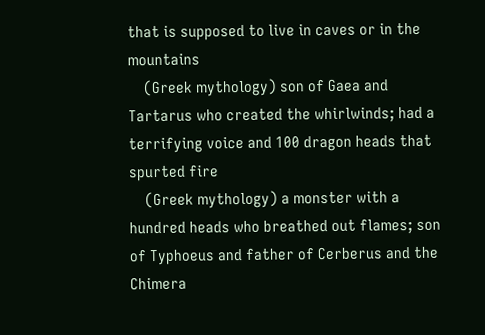that is supposed to live in caves or in the mountains
    (Greek mythology) son of Gaea and Tartarus who created the whirlwinds; had a terrifying voice and 100 dragon heads that spurted fire
    (Greek mythology) a monster with a hundred heads who breathed out flames; son of Typhoeus and father of Cerberus and the Chimera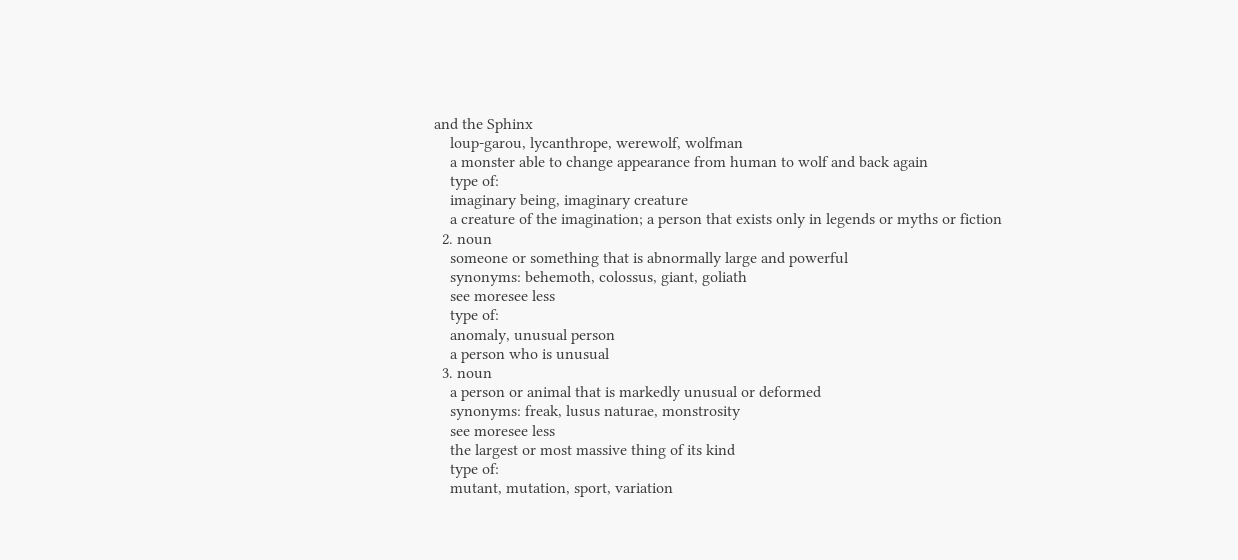and the Sphinx
    loup-garou, lycanthrope, werewolf, wolfman
    a monster able to change appearance from human to wolf and back again
    type of:
    imaginary being, imaginary creature
    a creature of the imagination; a person that exists only in legends or myths or fiction
  2. noun
    someone or something that is abnormally large and powerful
    synonyms: behemoth, colossus, giant, goliath
    see moresee less
    type of:
    anomaly, unusual person
    a person who is unusual
  3. noun
    a person or animal that is markedly unusual or deformed
    synonyms: freak, lusus naturae, monstrosity
    see moresee less
    the largest or most massive thing of its kind
    type of:
    mutant, mutation, sport, variation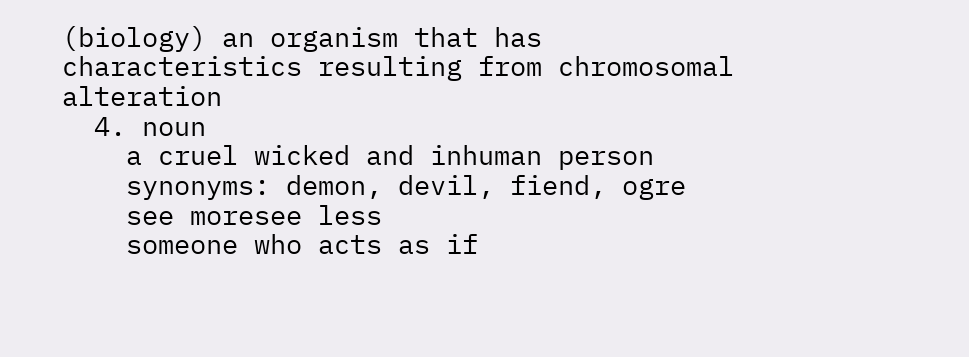(biology) an organism that has characteristics resulting from chromosomal alteration
  4. noun
    a cruel wicked and inhuman person
    synonyms: demon, devil, fiend, ogre
    see moresee less
    someone who acts as if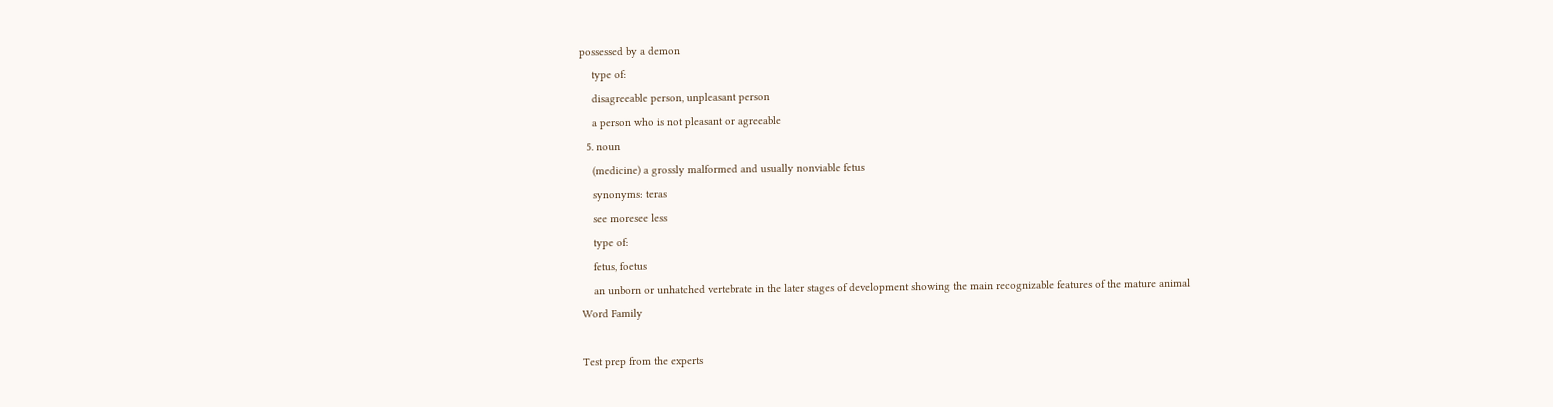possessed by a demon
    type of:
    disagreeable person, unpleasant person
    a person who is not pleasant or agreeable
  5. noun
    (medicine) a grossly malformed and usually nonviable fetus
    synonyms: teras
    see moresee less
    type of:
    fetus, foetus
    an unborn or unhatched vertebrate in the later stages of development showing the main recognizable features of the mature animal
Word Family

Test prep from the experts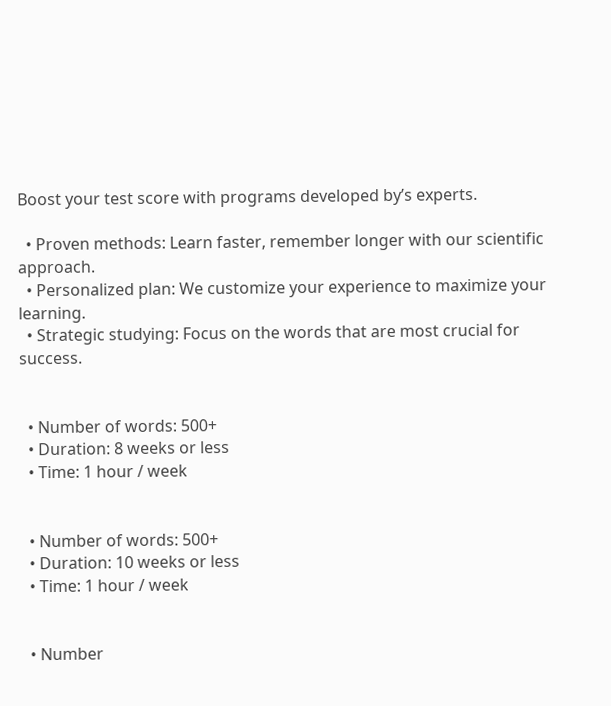Boost your test score with programs developed by’s experts.

  • Proven methods: Learn faster, remember longer with our scientific approach.
  • Personalized plan: We customize your experience to maximize your learning.
  • Strategic studying: Focus on the words that are most crucial for success.


  • Number of words: 500+
  • Duration: 8 weeks or less
  • Time: 1 hour / week


  • Number of words: 500+
  • Duration: 10 weeks or less
  • Time: 1 hour / week


  • Number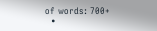of words: 700+
  •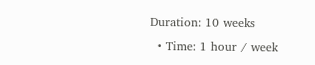Duration: 10 weeks
  • Time: 1 hour / week